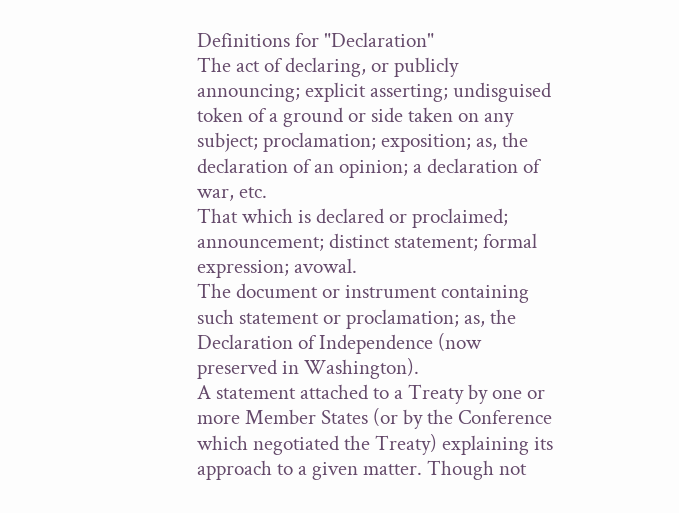Definitions for "Declaration"
The act of declaring, or publicly announcing; explicit asserting; undisguised token of a ground or side taken on any subject; proclamation; exposition; as, the declaration of an opinion; a declaration of war, etc.
That which is declared or proclaimed; announcement; distinct statement; formal expression; avowal.
The document or instrument containing such statement or proclamation; as, the Declaration of Independence (now preserved in Washington).
A statement attached to a Treaty by one or more Member States (or by the Conference which negotiated the Treaty) explaining its approach to a given matter. Though not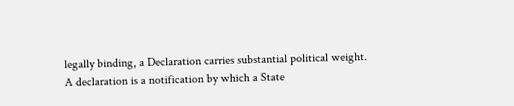legally binding, a Declaration carries substantial political weight.
A declaration is a notification by which a State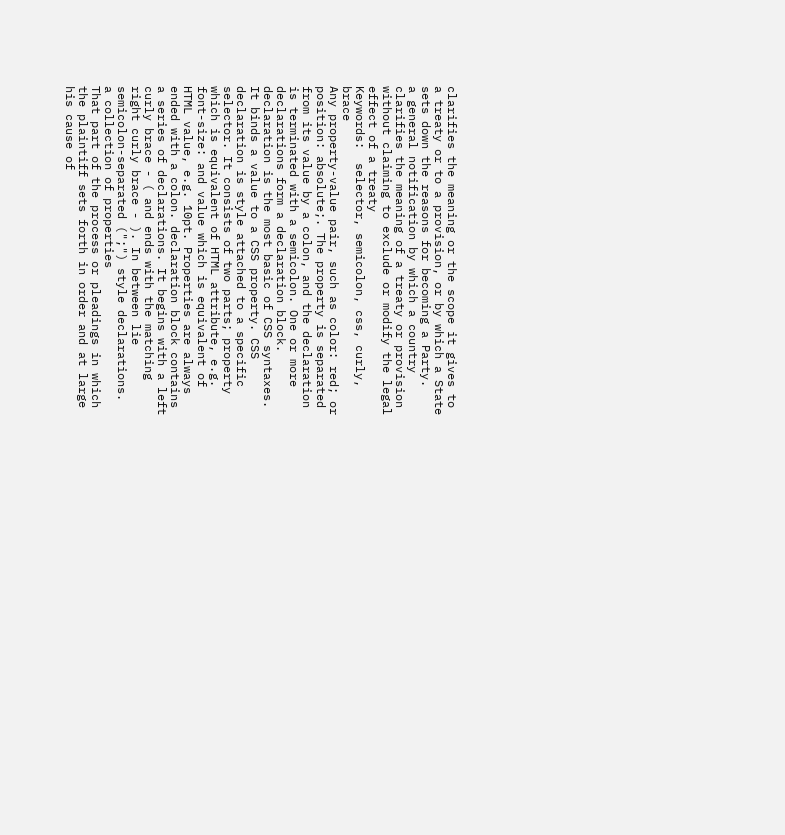clarifies the meaning or the scope it gives to a treaty or to a provision, or by which a State sets down the reasons for becoming a Party.
a general notification by which a country clarifies the meaning of a treaty or provision without claiming to exclude or modify the legal effect of a treaty
Keywords:  selector, semicolon, css, curly, brace
Any property-value pair, such as color: red; or position: absolute;. The property is separated from its value by a colon, and the declaration is terminated with a semicolon. One or more declarations form a declaration block.
declaration is the most basic of CSS syntaxes. It binds a value to a CSS property. CSS declaration is style attached to a specific selector. It consists of two parts; property which is equivalent of HTML attribute, e.g. font-size: and value which is equivalent of HTML value, e.g. 10pt. Properties are always ended with a colon. declaration block contains a series of declarations. It begins with a left curly brace - ( and ends with the matching right curly brace - ). In between lie semicolon-separated (";") style declarations.
a collection of properties
That part of the process or pleadings in which the plaintiff sets forth in order and at large his cause of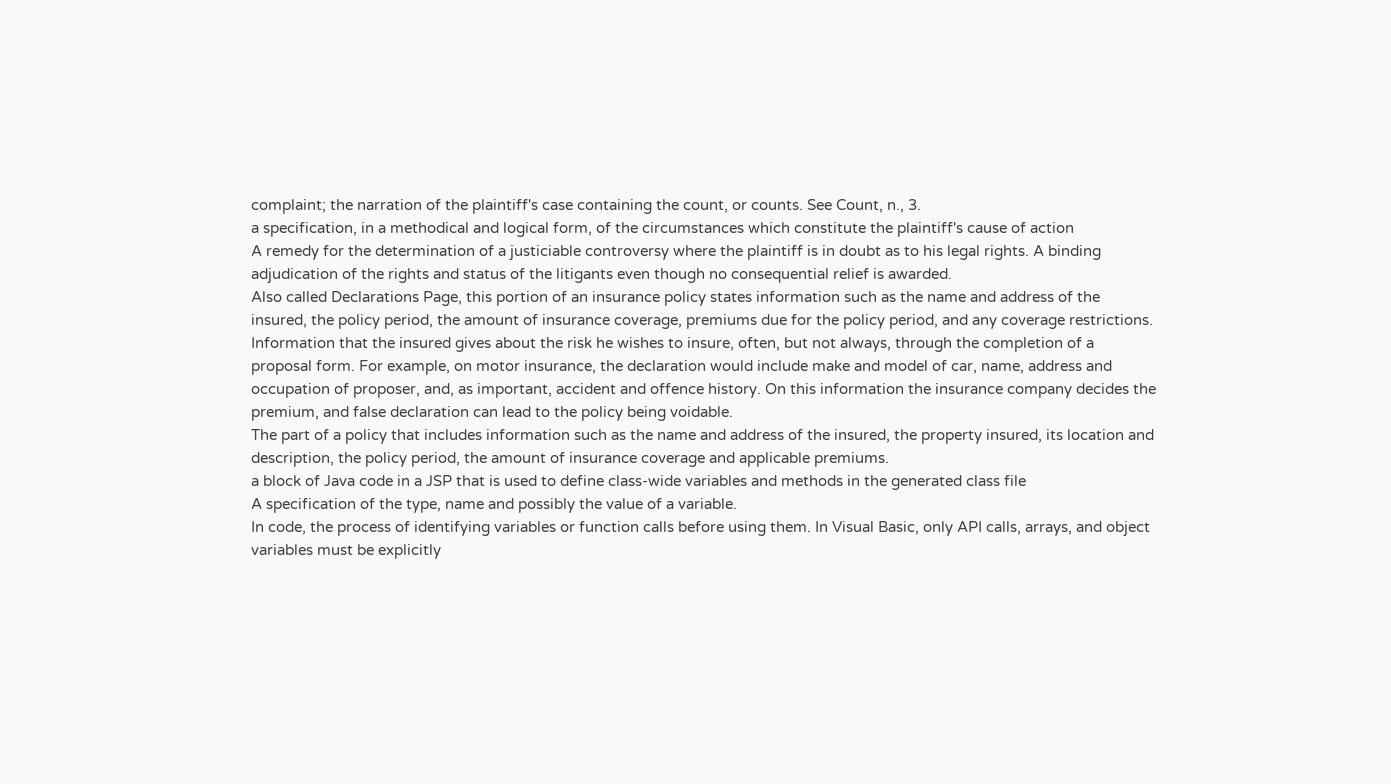complaint; the narration of the plaintiff's case containing the count, or counts. See Count, n., 3.
a specification, in a methodical and logical form, of the circumstances which constitute the plaintiff's cause of action
A remedy for the determination of a justiciable controversy where the plaintiff is in doubt as to his legal rights. A binding adjudication of the rights and status of the litigants even though no consequential relief is awarded.
Also called Declarations Page, this portion of an insurance policy states information such as the name and address of the insured, the policy period, the amount of insurance coverage, premiums due for the policy period, and any coverage restrictions.
Information that the insured gives about the risk he wishes to insure, often, but not always, through the completion of a proposal form. For example, on motor insurance, the declaration would include make and model of car, name, address and occupation of proposer, and, as important, accident and offence history. On this information the insurance company decides the premium, and false declaration can lead to the policy being voidable.
The part of a policy that includes information such as the name and address of the insured, the property insured, its location and description, the policy period, the amount of insurance coverage and applicable premiums.
a block of Java code in a JSP that is used to define class-wide variables and methods in the generated class file
A specification of the type, name and possibly the value of a variable.
In code, the process of identifying variables or function calls before using them. In Visual Basic, only API calls, arrays, and object variables must be explicitly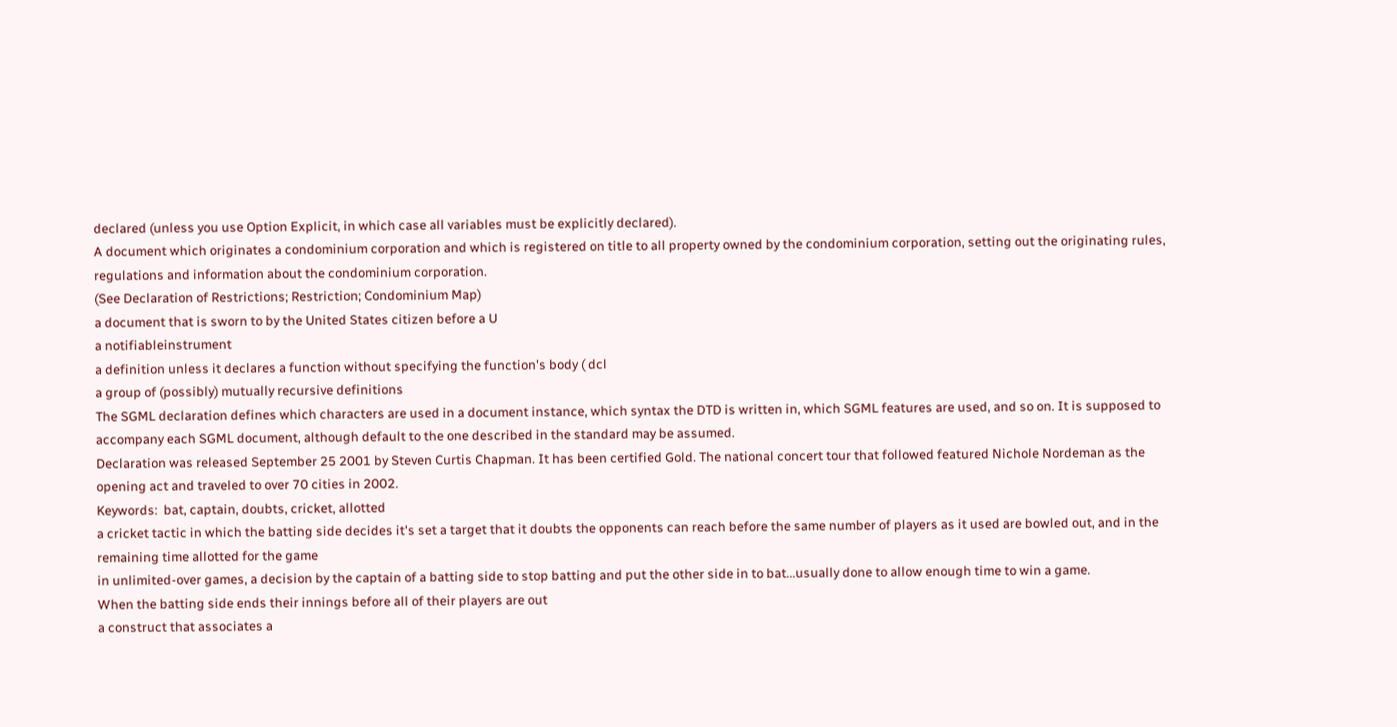declared (unless you use Option Explicit, in which case all variables must be explicitly declared).
A document which originates a condominium corporation and which is registered on title to all property owned by the condominium corporation, setting out the originating rules, regulations and information about the condominium corporation.
(See Declaration of Restrictions; Restriction; Condominium Map)
a document that is sworn to by the United States citizen before a U
a notifiableinstrument
a definition unless it declares a function without specifying the function's body ( dcl
a group of (possibly) mutually recursive definitions
The SGML declaration defines which characters are used in a document instance, which syntax the DTD is written in, which SGML features are used, and so on. It is supposed to accompany each SGML document, although default to the one described in the standard may be assumed.
Declaration was released September 25 2001 by Steven Curtis Chapman. It has been certified Gold. The national concert tour that followed featured Nichole Nordeman as the opening act and traveled to over 70 cities in 2002.
Keywords:  bat, captain, doubts, cricket, allotted
a cricket tactic in which the batting side decides it's set a target that it doubts the opponents can reach before the same number of players as it used are bowled out, and in the remaining time allotted for the game
in unlimited-over games, a decision by the captain of a batting side to stop batting and put the other side in to bat...usually done to allow enough time to win a game.
When the batting side ends their innings before all of their players are out
a construct that associates a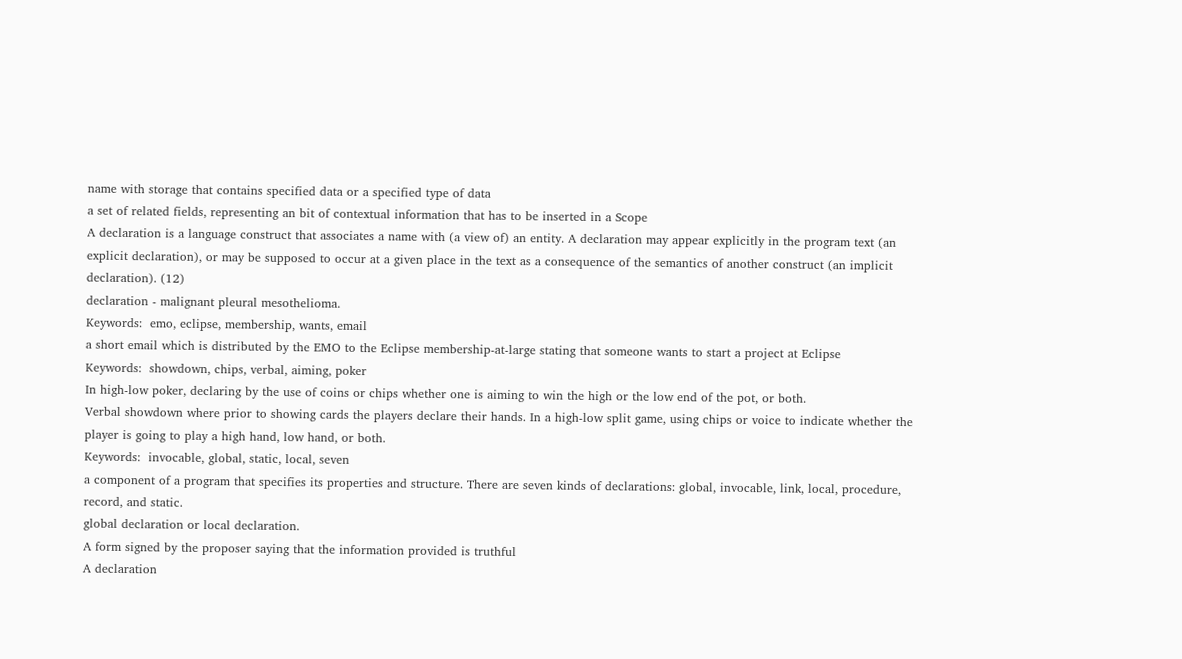name with storage that contains specified data or a specified type of data
a set of related fields, representing an bit of contextual information that has to be inserted in a Scope
A declaration is a language construct that associates a name with (a view of) an entity. A declaration may appear explicitly in the program text (an explicit declaration), or may be supposed to occur at a given place in the text as a consequence of the semantics of another construct (an implicit declaration). (12)
declaration - malignant pleural mesothelioma.
Keywords:  emo, eclipse, membership, wants, email
a short email which is distributed by the EMO to the Eclipse membership-at-large stating that someone wants to start a project at Eclipse
Keywords:  showdown, chips, verbal, aiming, poker
In high-low poker, declaring by the use of coins or chips whether one is aiming to win the high or the low end of the pot, or both.
Verbal showdown where prior to showing cards the players declare their hands. In a high-low split game, using chips or voice to indicate whether the player is going to play a high hand, low hand, or both.
Keywords:  invocable, global, static, local, seven
a component of a program that specifies its properties and structure. There are seven kinds of declarations: global, invocable, link, local, procedure, record, and static.
global declaration or local declaration.
A form signed by the proposer saying that the information provided is truthful
A declaration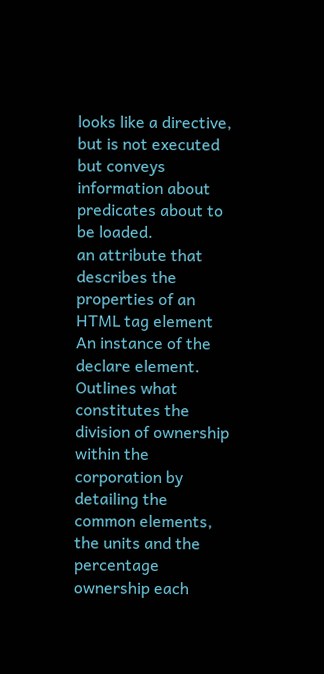looks like a directive, but is not executed but conveys information about predicates about to be loaded.
an attribute that describes the properties of an HTML tag element
An instance of the declare element.
Outlines what constitutes the division of ownership within the corporation by detailing the common elements, the units and the percentage ownership each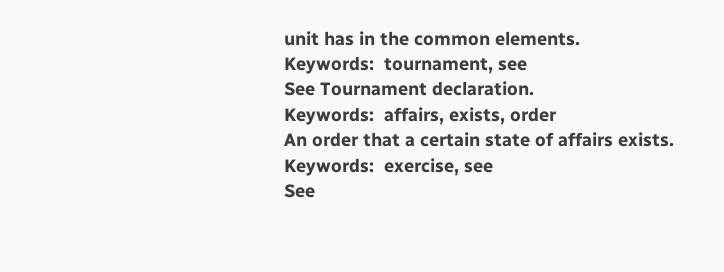unit has in the common elements.
Keywords:  tournament, see
See Tournament declaration.
Keywords:  affairs, exists, order
An order that a certain state of affairs exists.
Keywords:  exercise, see
See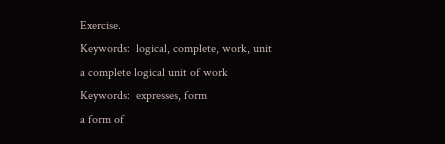Exercise.
Keywords:  logical, complete, work, unit
a complete logical unit of work
Keywords:  expresses, form
a form of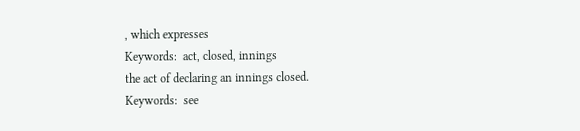, which expresses
Keywords:  act, closed, innings
the act of declaring an innings closed.
Keywords:  see